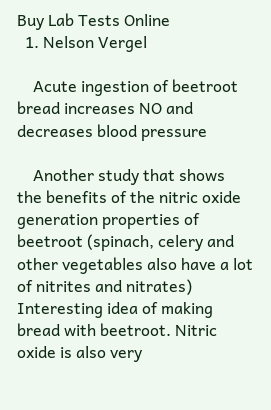Buy Lab Tests Online
  1. Nelson Vergel

    Acute ingestion of beetroot bread increases NO and decreases blood pressure

    Another study that shows the benefits of the nitric oxide generation properties of beetroot (spinach, celery and other vegetables also have a lot of nitrites and nitrates) Interesting idea of making bread with beetroot. Nitric oxide is also very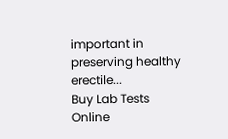important in preserving healthy erectile...
Buy Lab Tests Online